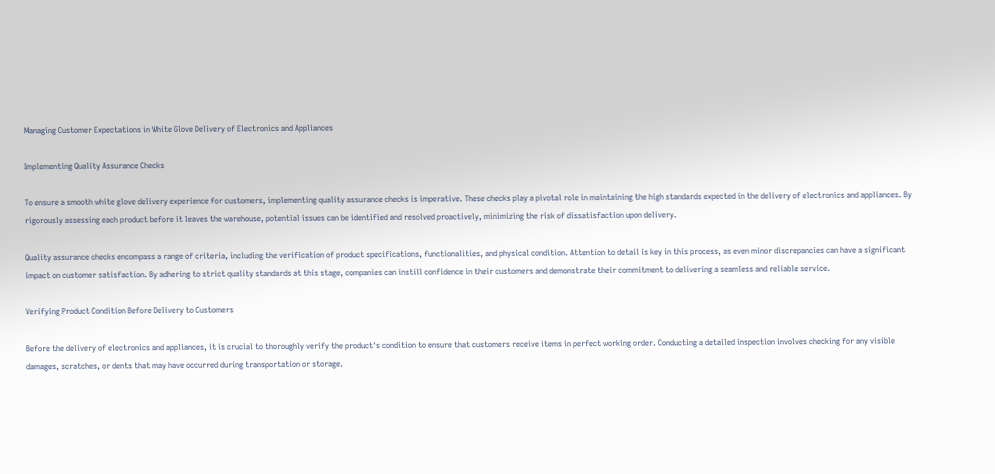Managing Customer Expectations in White Glove Delivery of Electronics and Appliances

Implementing Quality Assurance Checks

To ensure a smooth white glove delivery experience for customers, implementing quality assurance checks is imperative. These checks play a pivotal role in maintaining the high standards expected in the delivery of electronics and appliances. By rigorously assessing each product before it leaves the warehouse, potential issues can be identified and resolved proactively, minimizing the risk of dissatisfaction upon delivery.

Quality assurance checks encompass a range of criteria, including the verification of product specifications, functionalities, and physical condition. Attention to detail is key in this process, as even minor discrepancies can have a significant impact on customer satisfaction. By adhering to strict quality standards at this stage, companies can instill confidence in their customers and demonstrate their commitment to delivering a seamless and reliable service.

Verifying Product Condition Before Delivery to Customers

Before the delivery of electronics and appliances, it is crucial to thoroughly verify the product's condition to ensure that customers receive items in perfect working order. Conducting a detailed inspection involves checking for any visible damages, scratches, or dents that may have occurred during transportation or storage.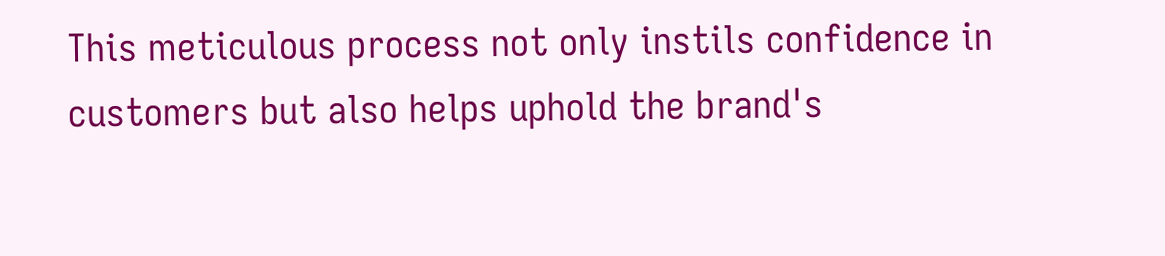This meticulous process not only instils confidence in customers but also helps uphold the brand's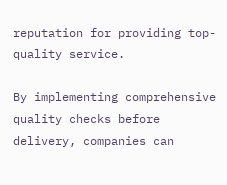reputation for providing top-quality service.

By implementing comprehensive quality checks before delivery, companies can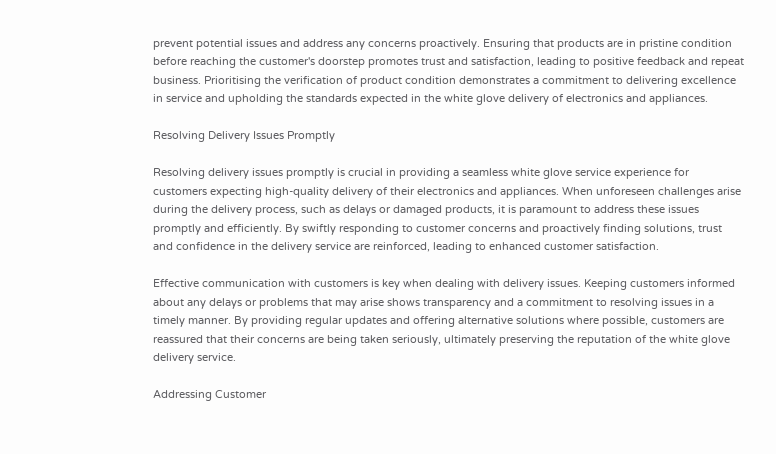prevent potential issues and address any concerns proactively. Ensuring that products are in pristine condition before reaching the customer's doorstep promotes trust and satisfaction, leading to positive feedback and repeat business. Prioritising the verification of product condition demonstrates a commitment to delivering excellence in service and upholding the standards expected in the white glove delivery of electronics and appliances.

Resolving Delivery Issues Promptly

Resolving delivery issues promptly is crucial in providing a seamless white glove service experience for customers expecting high-quality delivery of their electronics and appliances. When unforeseen challenges arise during the delivery process, such as delays or damaged products, it is paramount to address these issues promptly and efficiently. By swiftly responding to customer concerns and proactively finding solutions, trust and confidence in the delivery service are reinforced, leading to enhanced customer satisfaction.

Effective communication with customers is key when dealing with delivery issues. Keeping customers informed about any delays or problems that may arise shows transparency and a commitment to resolving issues in a timely manner. By providing regular updates and offering alternative solutions where possible, customers are reassured that their concerns are being taken seriously, ultimately preserving the reputation of the white glove delivery service.

Addressing Customer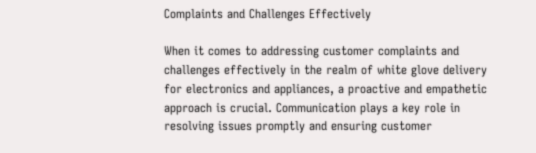Complaints and Challenges Effectively

When it comes to addressing customer complaints and challenges effectively in the realm of white glove delivery for electronics and appliances, a proactive and empathetic approach is crucial. Communication plays a key role in resolving issues promptly and ensuring customer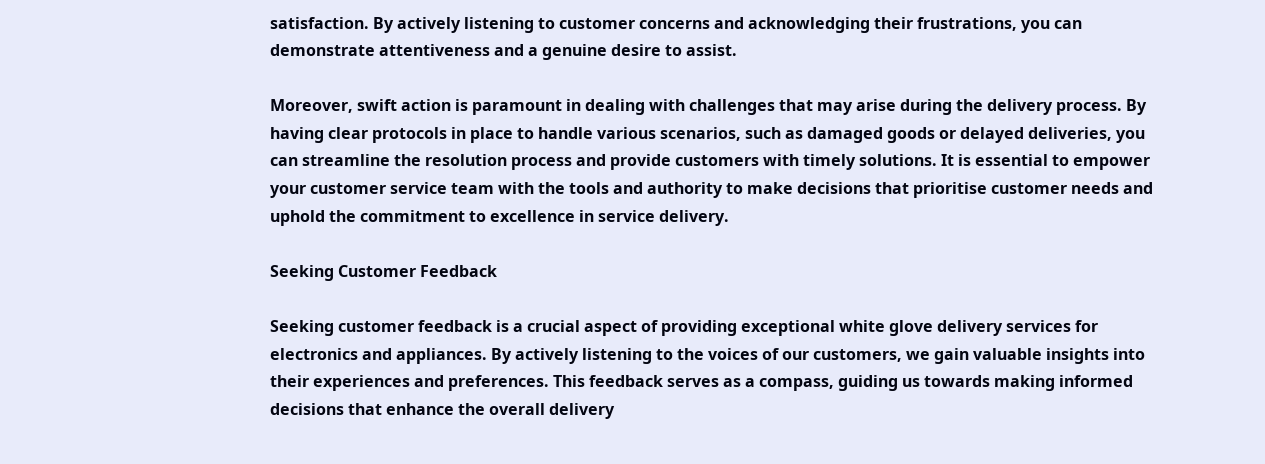satisfaction. By actively listening to customer concerns and acknowledging their frustrations, you can demonstrate attentiveness and a genuine desire to assist.

Moreover, swift action is paramount in dealing with challenges that may arise during the delivery process. By having clear protocols in place to handle various scenarios, such as damaged goods or delayed deliveries, you can streamline the resolution process and provide customers with timely solutions. It is essential to empower your customer service team with the tools and authority to make decisions that prioritise customer needs and uphold the commitment to excellence in service delivery.

Seeking Customer Feedback

Seeking customer feedback is a crucial aspect of providing exceptional white glove delivery services for electronics and appliances. By actively listening to the voices of our customers, we gain valuable insights into their experiences and preferences. This feedback serves as a compass, guiding us towards making informed decisions that enhance the overall delivery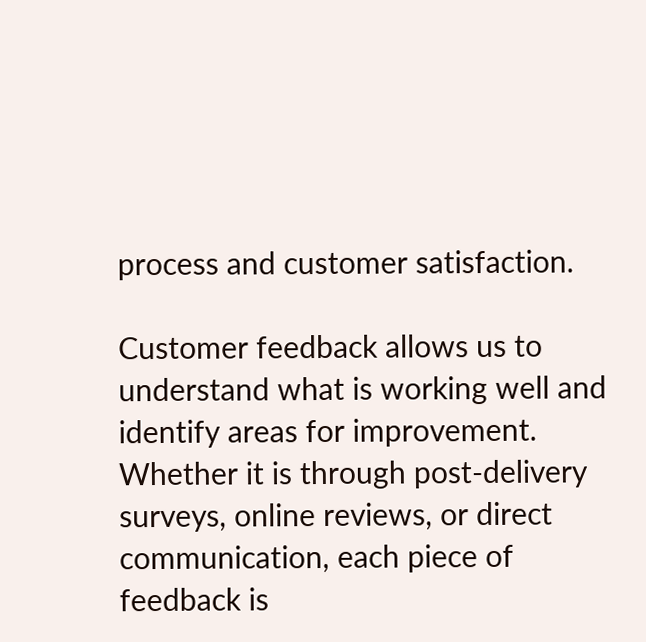process and customer satisfaction.

Customer feedback allows us to understand what is working well and identify areas for improvement. Whether it is through post-delivery surveys, online reviews, or direct communication, each piece of feedback is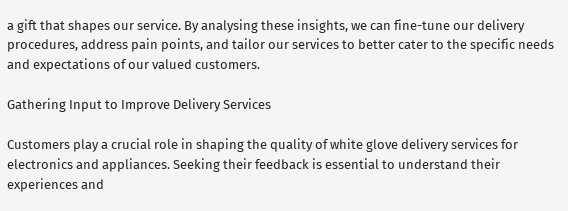a gift that shapes our service. By analysing these insights, we can fine-tune our delivery procedures, address pain points, and tailor our services to better cater to the specific needs and expectations of our valued customers.

Gathering Input to Improve Delivery Services

Customers play a crucial role in shaping the quality of white glove delivery services for electronics and appliances. Seeking their feedback is essential to understand their experiences and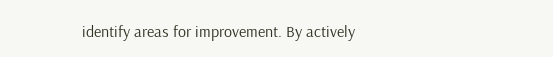identify areas for improvement. By actively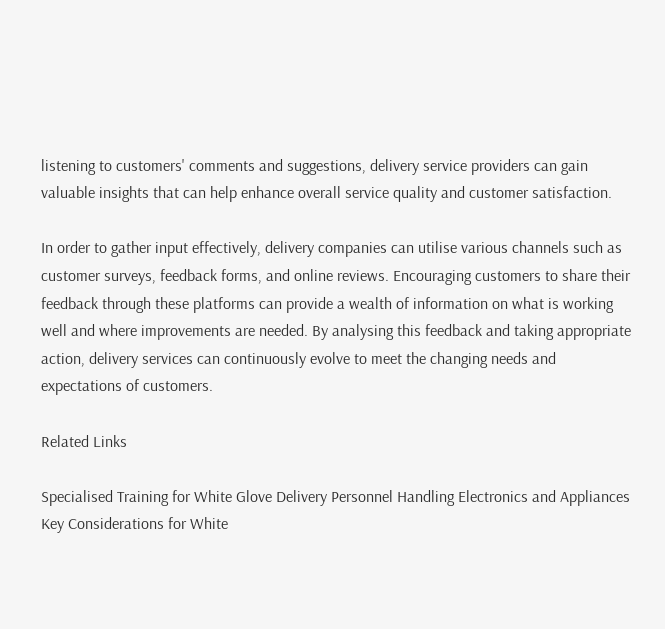listening to customers' comments and suggestions, delivery service providers can gain valuable insights that can help enhance overall service quality and customer satisfaction.

In order to gather input effectively, delivery companies can utilise various channels such as customer surveys, feedback forms, and online reviews. Encouraging customers to share their feedback through these platforms can provide a wealth of information on what is working well and where improvements are needed. By analysing this feedback and taking appropriate action, delivery services can continuously evolve to meet the changing needs and expectations of customers.

Related Links

Specialised Training for White Glove Delivery Personnel Handling Electronics and Appliances
Key Considerations for White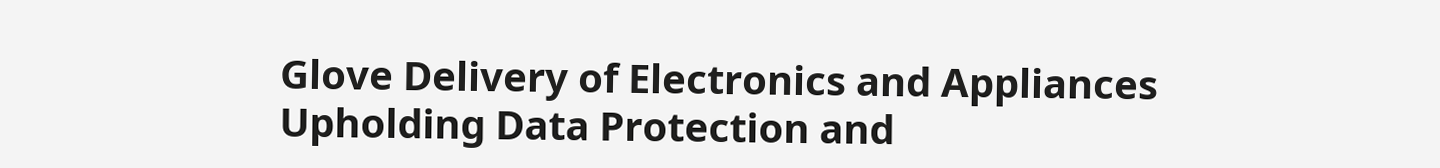Glove Delivery of Electronics and Appliances
Upholding Data Protection and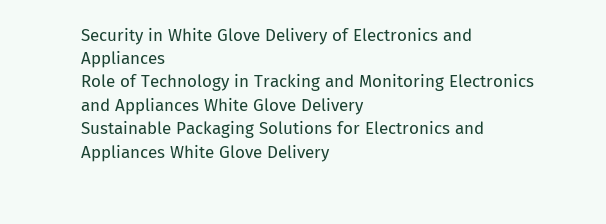Security in White Glove Delivery of Electronics and Appliances
Role of Technology in Tracking and Monitoring Electronics and Appliances White Glove Delivery
Sustainable Packaging Solutions for Electronics and Appliances White Glove Delivery